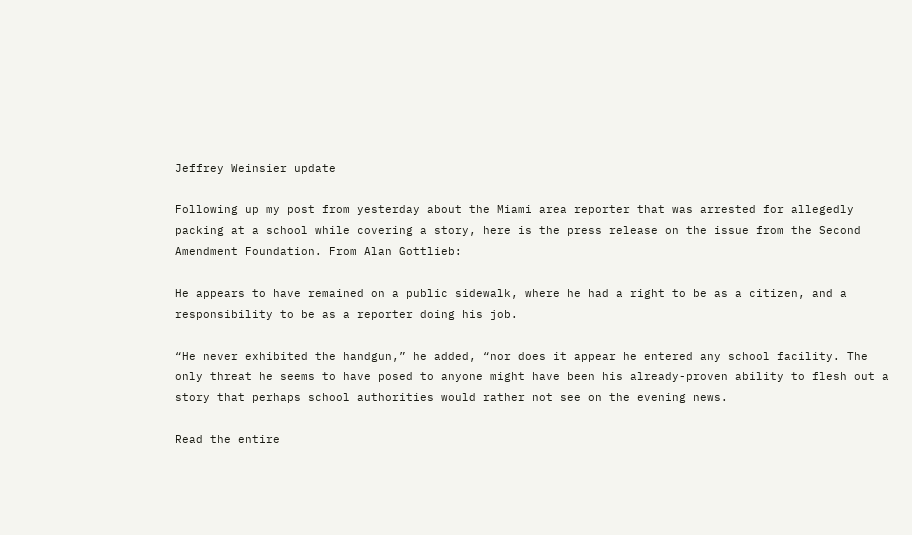Jeffrey Weinsier update

Following up my post from yesterday about the Miami area reporter that was arrested for allegedly packing at a school while covering a story, here is the press release on the issue from the Second Amendment Foundation. From Alan Gottlieb:

He appears to have remained on a public sidewalk, where he had a right to be as a citizen, and a responsibility to be as a reporter doing his job.

“He never exhibited the handgun,” he added, “nor does it appear he entered any school facility. The only threat he seems to have posed to anyone might have been his already-proven ability to flesh out a story that perhaps school authorities would rather not see on the evening news.

Read the entire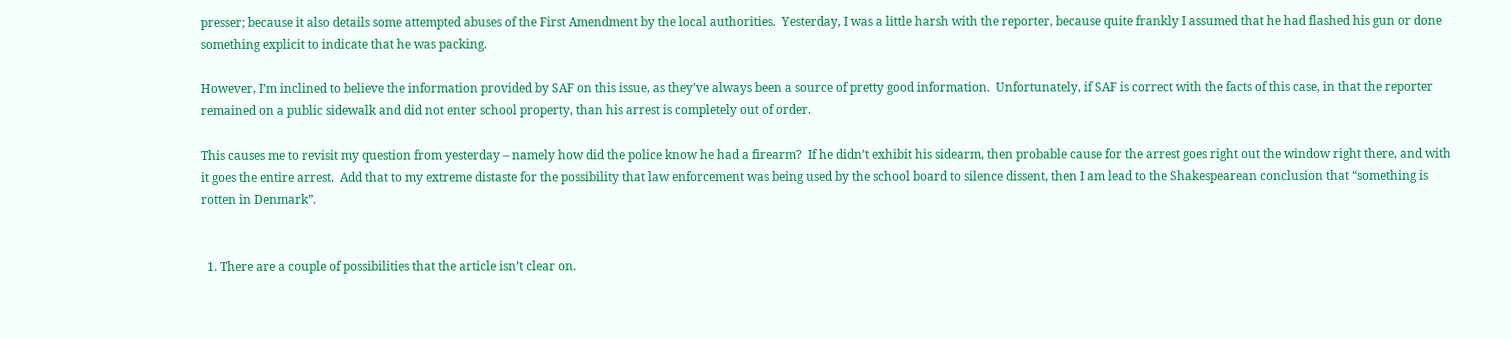presser; because it also details some attempted abuses of the First Amendment by the local authorities.  Yesterday, I was a little harsh with the reporter, because quite frankly I assumed that he had flashed his gun or done something explicit to indicate that he was packing.

However, I’m inclined to believe the information provided by SAF on this issue, as they’ve always been a source of pretty good information.  Unfortunately, if SAF is correct with the facts of this case, in that the reporter remained on a public sidewalk and did not enter school property, than his arrest is completely out of order.

This causes me to revisit my question from yesterday – namely how did the police know he had a firearm?  If he didn’t exhibit his sidearm, then probable cause for the arrest goes right out the window right there, and with it goes the entire arrest.  Add that to my extreme distaste for the possibility that law enforcement was being used by the school board to silence dissent, then I am lead to the Shakespearean conclusion that “something is rotten in Denmark”.


  1. There are a couple of possibilities that the article isn’t clear on.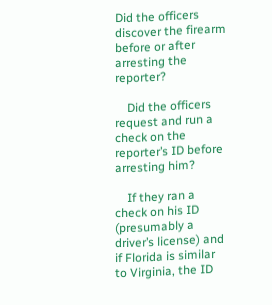Did the officers discover the firearm before or after arresting the reporter?

    Did the officers request and run a check on the reporter’s ID before arresting him?

    If they ran a check on his ID (presumably a driver’s license) and if Florida is similar to Virginia, the ID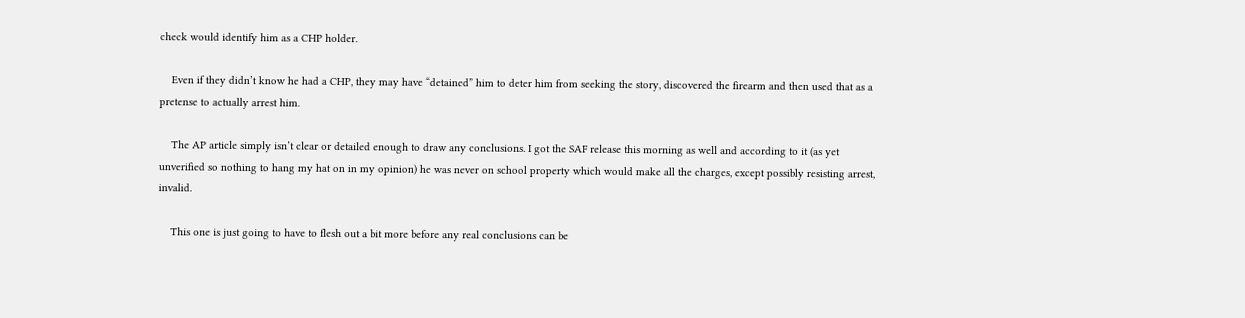check would identify him as a CHP holder.

    Even if they didn’t know he had a CHP, they may have “detained” him to deter him from seeking the story, discovered the firearm and then used that as a pretense to actually arrest him.

    The AP article simply isn’t clear or detailed enough to draw any conclusions. I got the SAF release this morning as well and according to it (as yet unverified so nothing to hang my hat on in my opinion) he was never on school property which would make all the charges, except possibly resisting arrest, invalid.

    This one is just going to have to flesh out a bit more before any real conclusions can be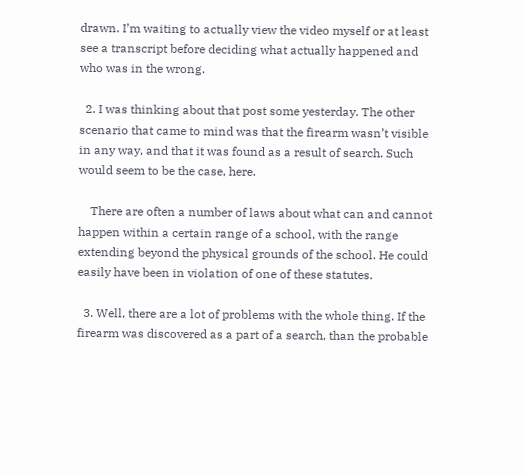drawn. I’m waiting to actually view the video myself or at least see a transcript before deciding what actually happened and who was in the wrong.

  2. I was thinking about that post some yesterday. The other scenario that came to mind was that the firearm wasn’t visible in any way, and that it was found as a result of search. Such would seem to be the case, here.

    There are often a number of laws about what can and cannot happen within a certain range of a school, with the range extending beyond the physical grounds of the school. He could easily have been in violation of one of these statutes.

  3. Well, there are a lot of problems with the whole thing. If the firearm was discovered as a part of a search, than the probable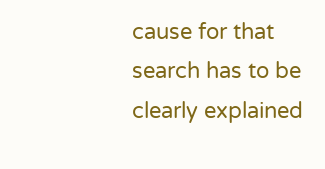cause for that search has to be clearly explained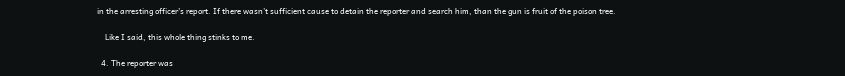in the arresting officer’s report. If there wasn’t sufficient cause to detain the reporter and search him, than the gun is fruit of the poison tree.

    Like I said, this whole thing stinks to me.

  4. The reporter was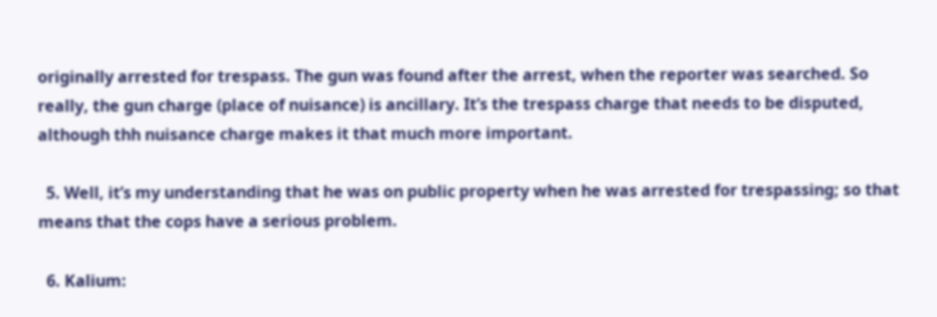originally arrested for trespass. The gun was found after the arrest, when the reporter was searched. So really, the gun charge (place of nuisance) is ancillary. It’s the trespass charge that needs to be disputed, although thh nuisance charge makes it that much more important.

  5. Well, it’s my understanding that he was on public property when he was arrested for trespassing; so that means that the cops have a serious problem.

  6. Kalium: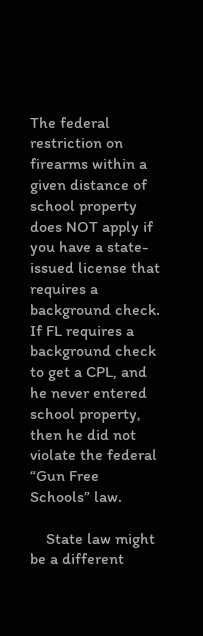The federal restriction on firearms within a given distance of school property does NOT apply if you have a state-issued license that requires a background check. If FL requires a background check to get a CPL, and he never entered school property, then he did not violate the federal “Gun Free Schools” law.

    State law might be a different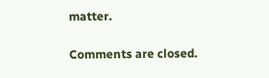matter.

Comments are closed.